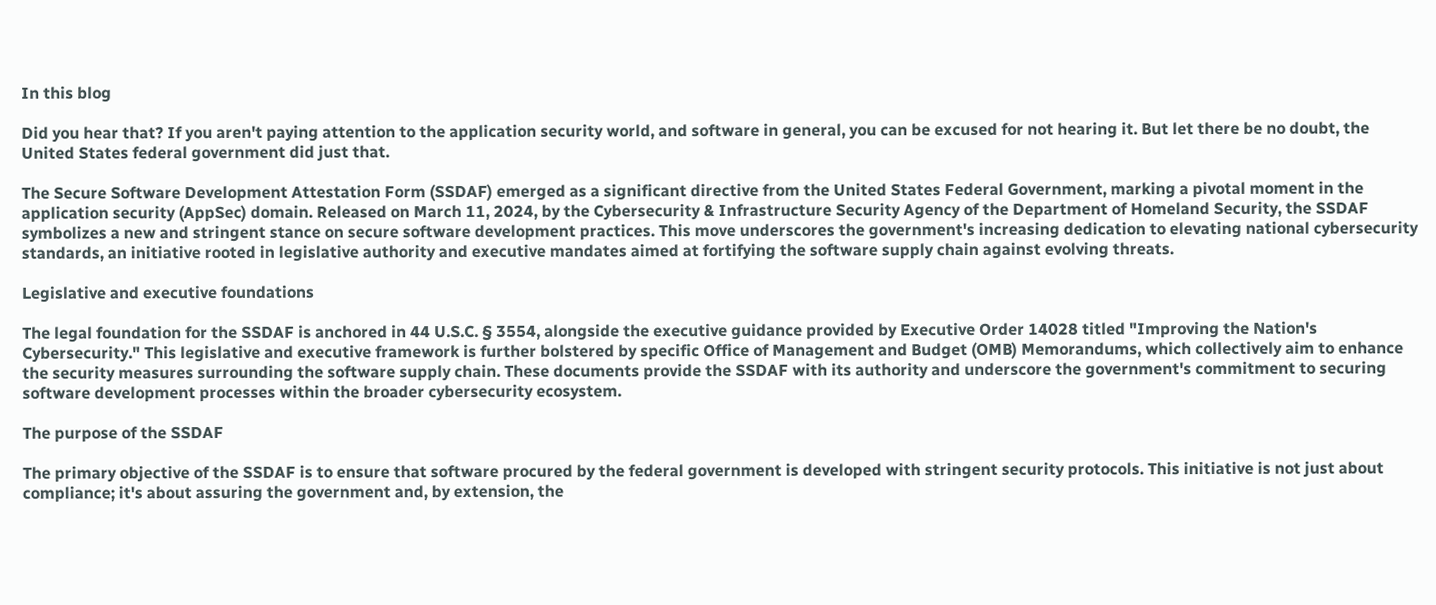In this blog

Did you hear that? If you aren't paying attention to the application security world, and software in general, you can be excused for not hearing it. But let there be no doubt, the United States federal government did just that.

The Secure Software Development Attestation Form (SSDAF) emerged as a significant directive from the United States Federal Government, marking a pivotal moment in the application security (AppSec) domain. Released on March 11, 2024, by the Cybersecurity & Infrastructure Security Agency of the Department of Homeland Security, the SSDAF symbolizes a new and stringent stance on secure software development practices. This move underscores the government's increasing dedication to elevating national cybersecurity standards, an initiative rooted in legislative authority and executive mandates aimed at fortifying the software supply chain against evolving threats.

Legislative and executive foundations

The legal foundation for the SSDAF is anchored in 44 U.S.C. § 3554, alongside the executive guidance provided by Executive Order 14028 titled "Improving the Nation's Cybersecurity." This legislative and executive framework is further bolstered by specific Office of Management and Budget (OMB) Memorandums, which collectively aim to enhance the security measures surrounding the software supply chain. These documents provide the SSDAF with its authority and underscore the government's commitment to securing software development processes within the broader cybersecurity ecosystem.

The purpose of the SSDAF

The primary objective of the SSDAF is to ensure that software procured by the federal government is developed with stringent security protocols. This initiative is not just about compliance; it's about assuring the government and, by extension, the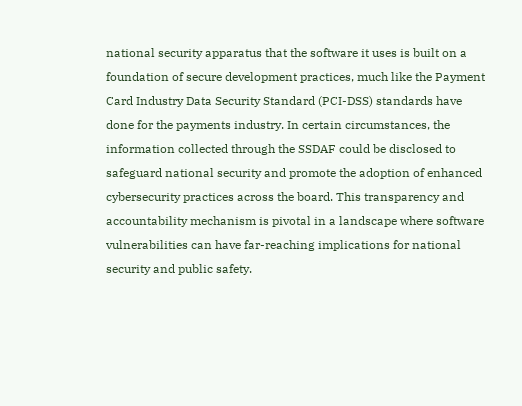national security apparatus that the software it uses is built on a foundation of secure development practices, much like the Payment Card Industry Data Security Standard (PCI-DSS) standards have done for the payments industry. In certain circumstances, the information collected through the SSDAF could be disclosed to safeguard national security and promote the adoption of enhanced cybersecurity practices across the board. This transparency and accountability mechanism is pivotal in a landscape where software vulnerabilities can have far-reaching implications for national security and public safety.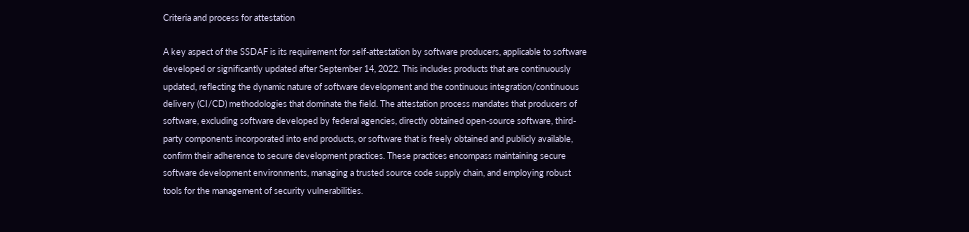Criteria and process for attestation

A key aspect of the SSDAF is its requirement for self-attestation by software producers, applicable to software developed or significantly updated after September 14, 2022. This includes products that are continuously updated, reflecting the dynamic nature of software development and the continuous integration/continuous delivery (CI/CD) methodologies that dominate the field. The attestation process mandates that producers of software, excluding software developed by federal agencies, directly obtained open-source software, third-party components incorporated into end products, or software that is freely obtained and publicly available, confirm their adherence to secure development practices. These practices encompass maintaining secure software development environments, managing a trusted source code supply chain, and employing robust tools for the management of security vulnerabilities.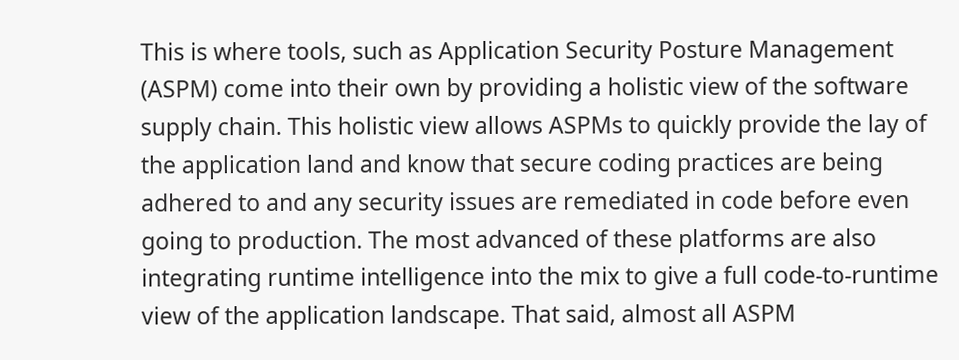This is where tools, such as Application Security Posture Management (ASPM) come into their own by providing a holistic view of the software supply chain. This holistic view allows ASPMs to quickly provide the lay of the application land and know that secure coding practices are being adhered to and any security issues are remediated in code before even going to production. The most advanced of these platforms are also integrating runtime intelligence into the mix to give a full code-to-runtime view of the application landscape. That said, almost all ASPM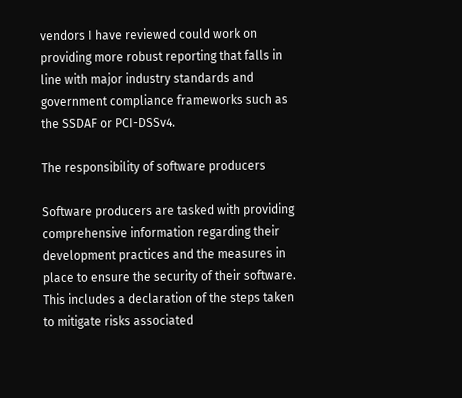vendors I have reviewed could work on providing more robust reporting that falls in line with major industry standards and government compliance frameworks such as the SSDAF or PCI-DSSv4.

The responsibility of software producers

Software producers are tasked with providing comprehensive information regarding their development practices and the measures in place to ensure the security of their software. This includes a declaration of the steps taken to mitigate risks associated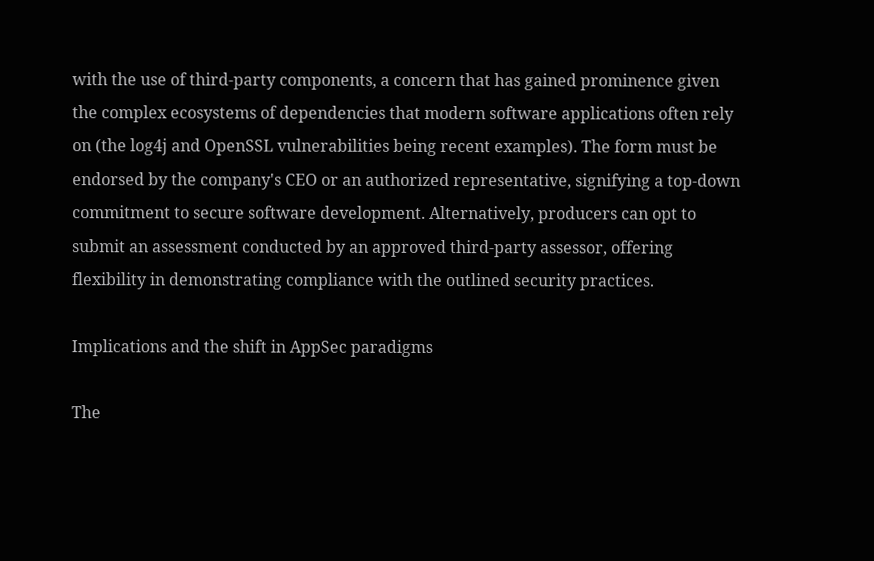with the use of third-party components, a concern that has gained prominence given the complex ecosystems of dependencies that modern software applications often rely on (the log4j and OpenSSL vulnerabilities being recent examples). The form must be endorsed by the company's CEO or an authorized representative, signifying a top-down commitment to secure software development. Alternatively, producers can opt to submit an assessment conducted by an approved third-party assessor, offering flexibility in demonstrating compliance with the outlined security practices.

Implications and the shift in AppSec paradigms

The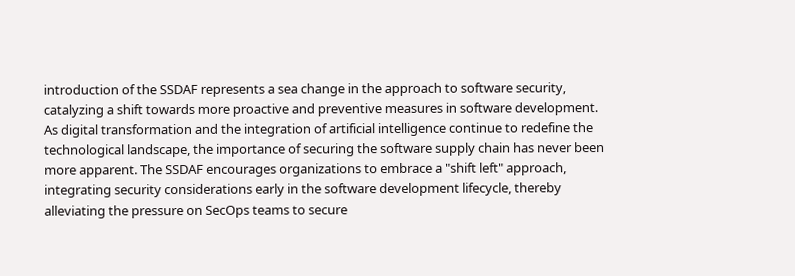introduction of the SSDAF represents a sea change in the approach to software security, catalyzing a shift towards more proactive and preventive measures in software development. As digital transformation and the integration of artificial intelligence continue to redefine the technological landscape, the importance of securing the software supply chain has never been more apparent. The SSDAF encourages organizations to embrace a "shift left" approach, integrating security considerations early in the software development lifecycle, thereby alleviating the pressure on SecOps teams to secure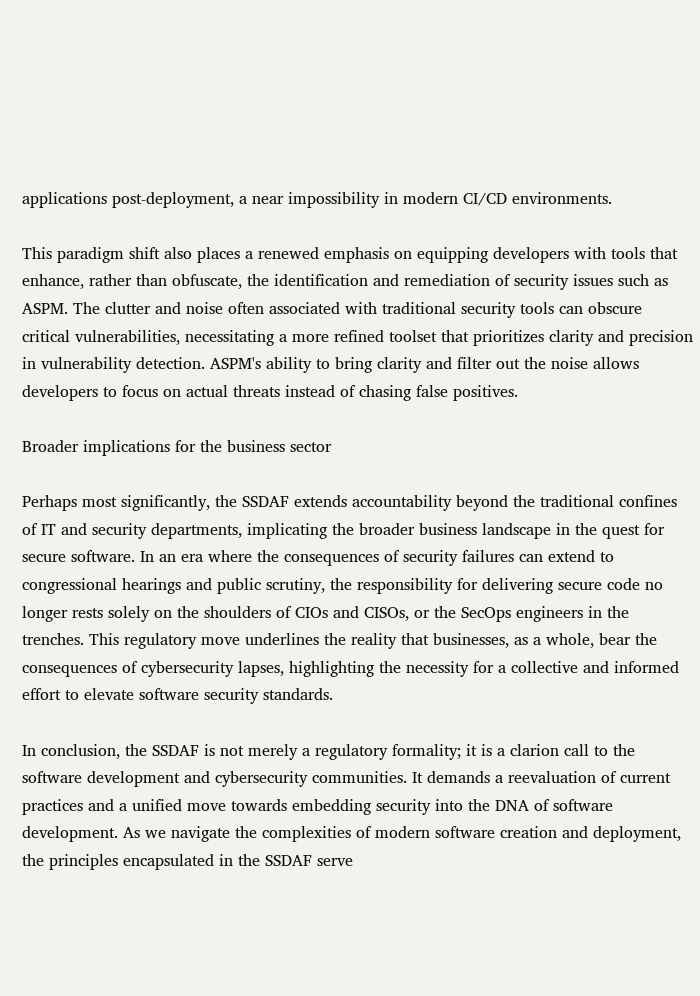applications post-deployment, a near impossibility in modern CI/CD environments.

This paradigm shift also places a renewed emphasis on equipping developers with tools that enhance, rather than obfuscate, the identification and remediation of security issues such as ASPM. The clutter and noise often associated with traditional security tools can obscure critical vulnerabilities, necessitating a more refined toolset that prioritizes clarity and precision in vulnerability detection. ASPM's ability to bring clarity and filter out the noise allows developers to focus on actual threats instead of chasing false positives.

Broader implications for the business sector

Perhaps most significantly, the SSDAF extends accountability beyond the traditional confines of IT and security departments, implicating the broader business landscape in the quest for secure software. In an era where the consequences of security failures can extend to congressional hearings and public scrutiny, the responsibility for delivering secure code no longer rests solely on the shoulders of CIOs and CISOs, or the SecOps engineers in the trenches. This regulatory move underlines the reality that businesses, as a whole, bear the consequences of cybersecurity lapses, highlighting the necessity for a collective and informed effort to elevate software security standards.

In conclusion, the SSDAF is not merely a regulatory formality; it is a clarion call to the software development and cybersecurity communities. It demands a reevaluation of current practices and a unified move towards embedding security into the DNA of software development. As we navigate the complexities of modern software creation and deployment, the principles encapsulated in the SSDAF serve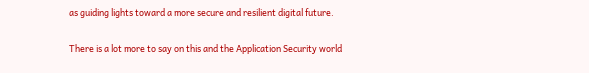as guiding lights toward a more secure and resilient digital future.

There is a lot more to say on this and the Application Security world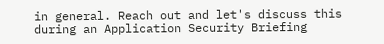in general. Reach out and let's discuss this during an Application Security Briefing